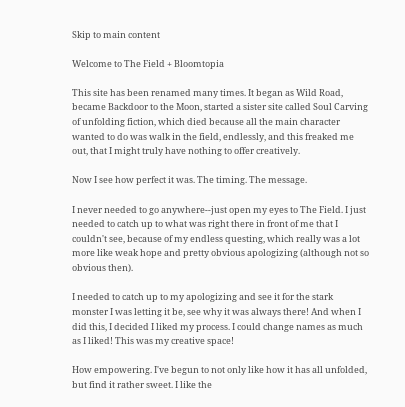Skip to main content

Welcome to The Field + Bloomtopia

This site has been renamed many times. It began as Wild Road, became Backdoor to the Moon, started a sister site called Soul Carving of unfolding fiction, which died because all the main character wanted to do was walk in the field, endlessly, and this freaked me out, that I might truly have nothing to offer creatively.

Now I see how perfect it was. The timing. The message.

I never needed to go anywhere--just open my eyes to The Field. I just needed to catch up to what was right there in front of me that I couldn't see, because of my endless questing, which really was a lot more like weak hope and pretty obvious apologizing (although not so obvious then).

I needed to catch up to my apologizing and see it for the stark monster I was letting it be, see why it was always there! And when I did this, I decided I liked my process. I could change names as much as I liked! This was my creative space!

How empowering. I've begun to not only like how it has all unfolded, but find it rather sweet. I like the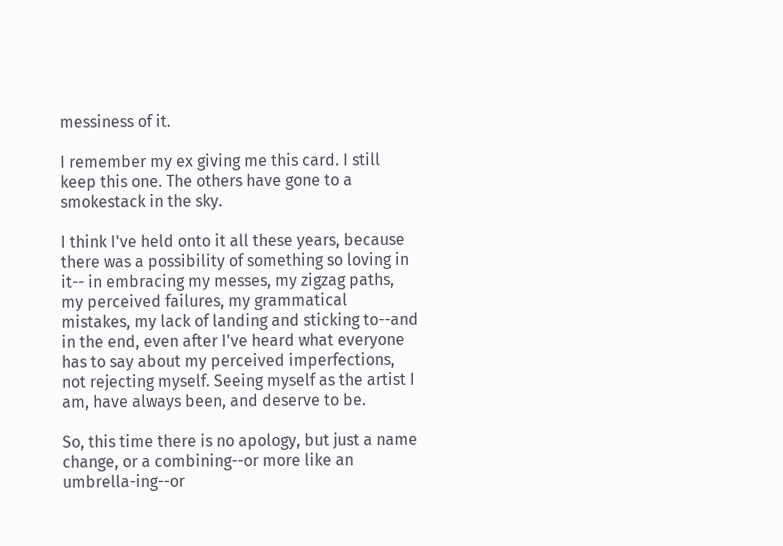messiness of it.

I remember my ex giving me this card. I still keep this one. The others have gone to a smokestack in the sky.

I think I've held onto it all these years, because there was a possibility of something so loving in it-- in embracing my messes, my zigzag paths, my perceived failures, my grammatical mistakes, my lack of landing and sticking to--and in the end, even after I've heard what everyone has to say about my perceived imperfections, not rejecting myself. Seeing myself as the artist I am, have always been, and deserve to be.

So, this time there is no apology, but just a name change, or a combining--or more like an umbrella-ing--or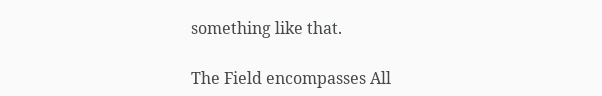something like that.

The Field encompasses All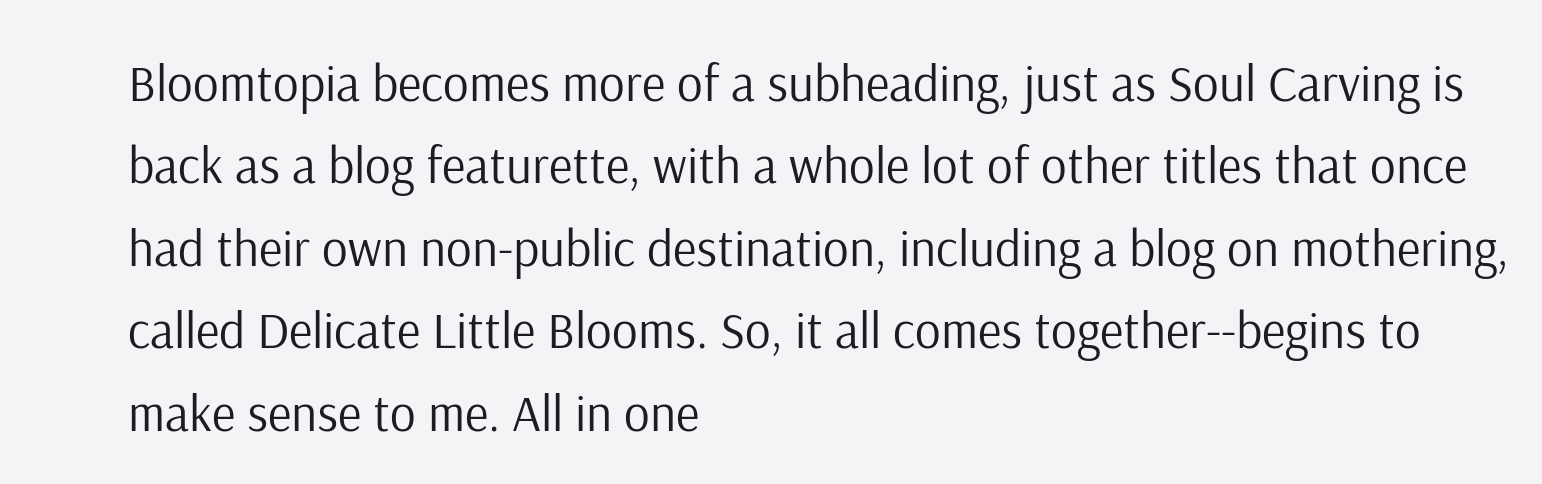Bloomtopia becomes more of a subheading, just as Soul Carving is back as a blog featurette, with a whole lot of other titles that once had their own non-public destination, including a blog on mothering, called Delicate Little Blooms. So, it all comes together--begins to make sense to me. All in one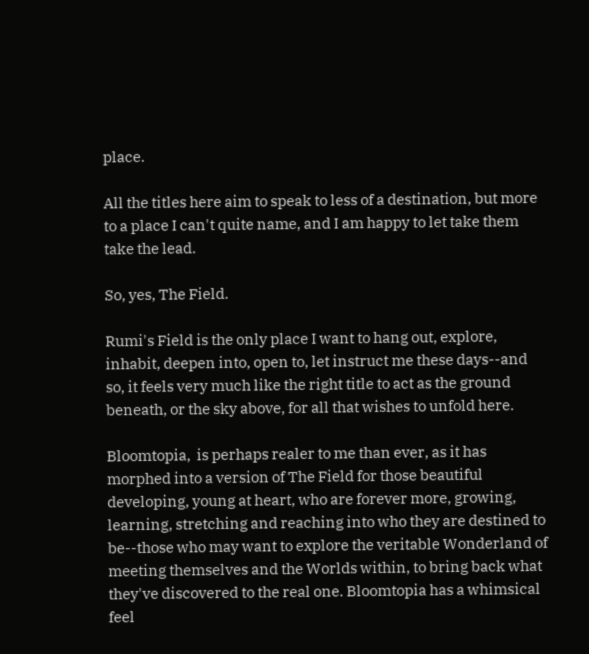place.

All the titles here aim to speak to less of a destination, but more to a place I can't quite name, and I am happy to let take them take the lead.

So, yes, The Field.

Rumi's Field is the only place I want to hang out, explore, inhabit, deepen into, open to, let instruct me these days--and so, it feels very much like the right title to act as the ground beneath, or the sky above, for all that wishes to unfold here.

Bloomtopia,  is perhaps realer to me than ever, as it has morphed into a version of The Field for those beautiful developing, young at heart, who are forever more, growing, learning, stretching and reaching into who they are destined to be--those who may want to explore the veritable Wonderland of meeting themselves and the Worlds within, to bring back what they've discovered to the real one. Bloomtopia has a whimsical feel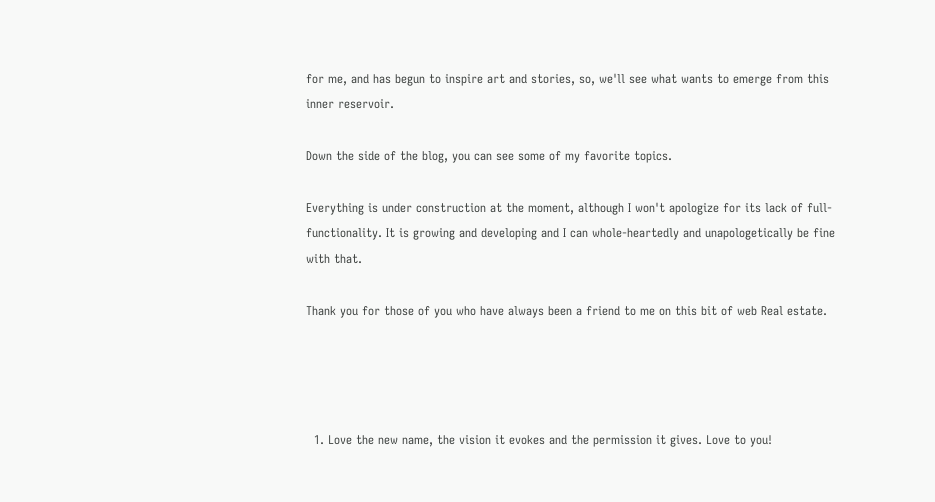for me, and has begun to inspire art and stories, so, we'll see what wants to emerge from this inner reservoir.

Down the side of the blog, you can see some of my favorite topics.

Everything is under construction at the moment, although I won't apologize for its lack of full-functionality. It is growing and developing and I can whole-heartedly and unapologetically be fine with that.

Thank you for those of you who have always been a friend to me on this bit of web Real estate.




  1. Love the new name, the vision it evokes and the permission it gives. Love to you!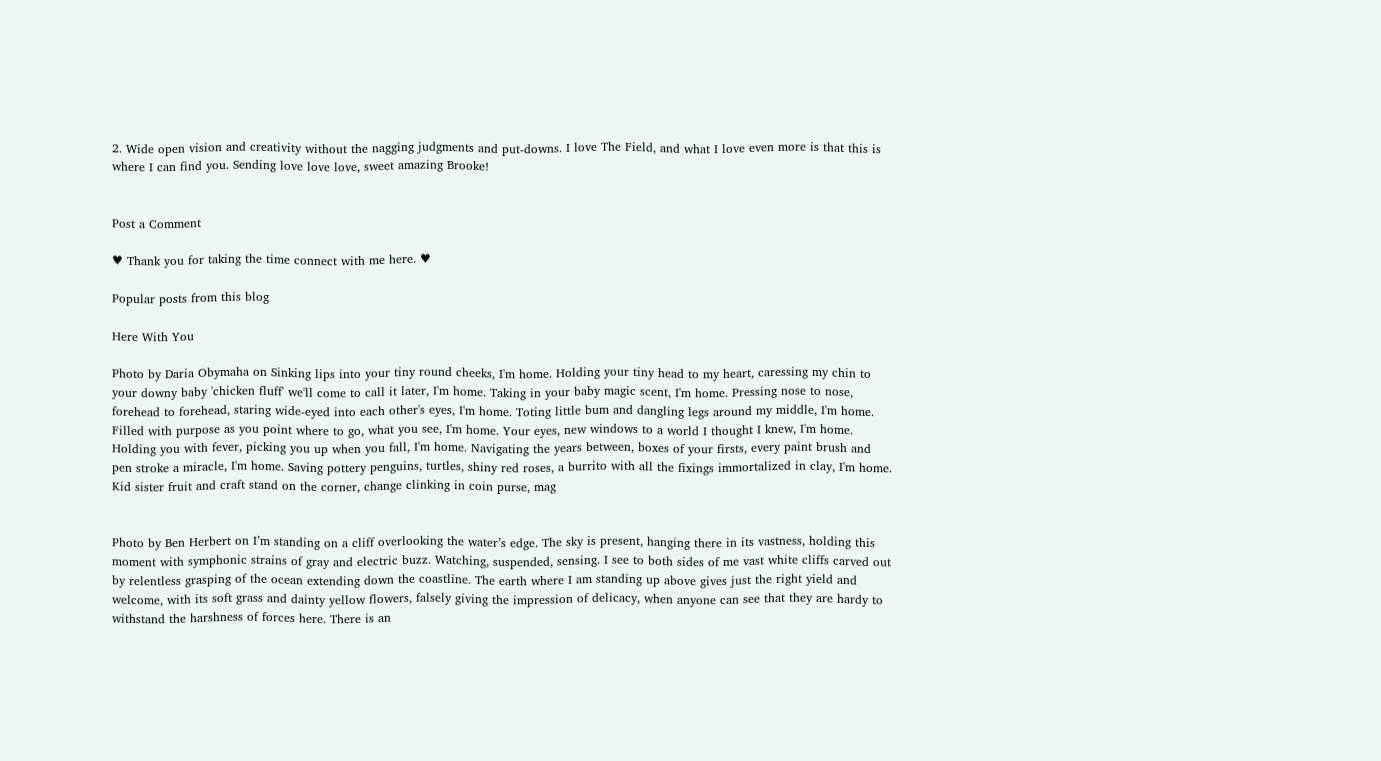2. Wide open vision and creativity without the nagging judgments and put-downs. I love The Field, and what I love even more is that this is where I can find you. Sending love love love, sweet amazing Brooke!


Post a Comment

♥ Thank you for taking the time connect with me here. ♥

Popular posts from this blog

Here With You

Photo by Daria Obymaha on Sinking lips into your tiny round cheeks, I'm home. Holding your tiny head to my heart, caressing my chin to your downy baby 'chicken fluff' we'll come to call it later, I'm home. Taking in your baby magic scent, I'm home. Pressing nose to nose, forehead to forehead, staring wide-eyed into each other's eyes, I'm home. Toting little bum and dangling legs around my middle, I'm home. Filled with purpose as you point where to go, what you see, I'm home. Your eyes, new windows to a world I thought I knew, I'm home. Holding you with fever, picking you up when you fall, I'm home. Navigating the years between, boxes of your firsts, every paint brush and pen stroke a miracle, I'm home. Saving pottery penguins, turtles, shiny red roses, a burrito with all the fixings immortalized in clay, I'm home. Kid sister fruit and craft stand on the corner, change clinking in coin purse, mag


Photo by Ben Herbert on I’m standing on a cliff overlooking the water’s edge. The sky is present, hanging there in its vastness, holding this moment with symphonic strains of gray and electric buzz. Watching, suspended, sensing. I see to both sides of me vast white cliffs carved out by relentless grasping of the ocean extending down the coastline. The earth where I am standing up above gives just the right yield and welcome, with its soft grass and dainty yellow flowers, falsely giving the impression of delicacy, when anyone can see that they are hardy to withstand the harshness of forces here. There is an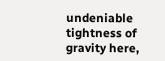undeniable tightness of gravity here,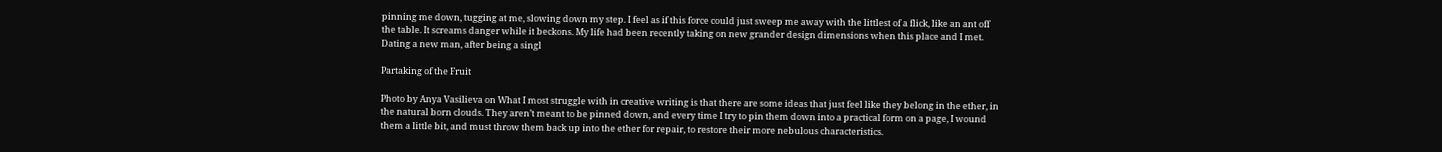pinning me down, tugging at me, slowing down my step. I feel as if this force could just sweep me away with the littlest of a flick, like an ant off the table. It screams danger while it beckons. My life had been recently taking on new grander design dimensions when this place and I met. Dating a new man, after being a singl

Partaking of the Fruit

Photo by Anya Vasilieva on What I most struggle with in creative writing is that there are some ideas that just feel like they belong in the ether, in the natural born clouds. They aren’t meant to be pinned down, and every time I try to pin them down into a practical form on a page, I wound them a little bit, and must throw them back up into the ether for repair, to restore their more nebulous characteristics.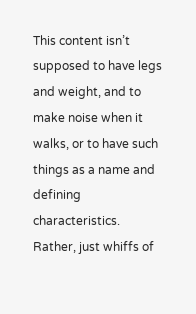This content isn’t supposed to have legs and weight, and to make noise when it walks, or to have such things as a name and defining characteristics. Rather, just whiffs of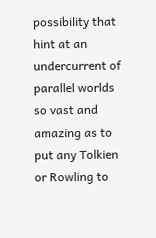possibility that hint at an undercurrent of parallel worlds so vast and amazing as to put any Tolkien or Rowling to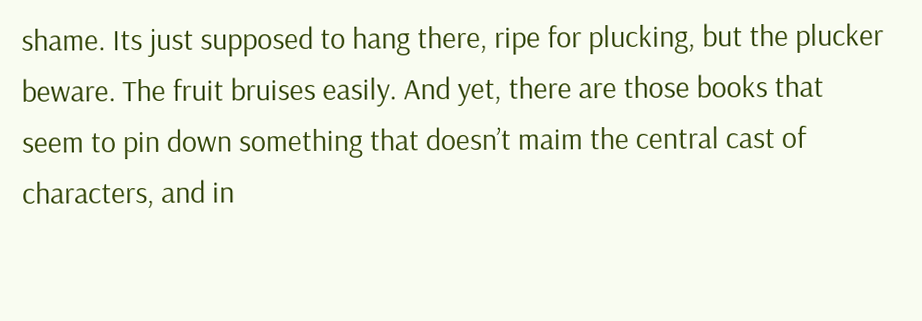shame. Its just supposed to hang there, ripe for plucking, but the plucker beware. The fruit bruises easily. And yet, there are those books that seem to pin down something that doesn’t maim the central cast of characters, and in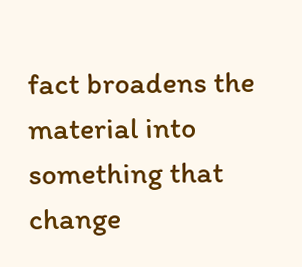fact broadens the material into something that change